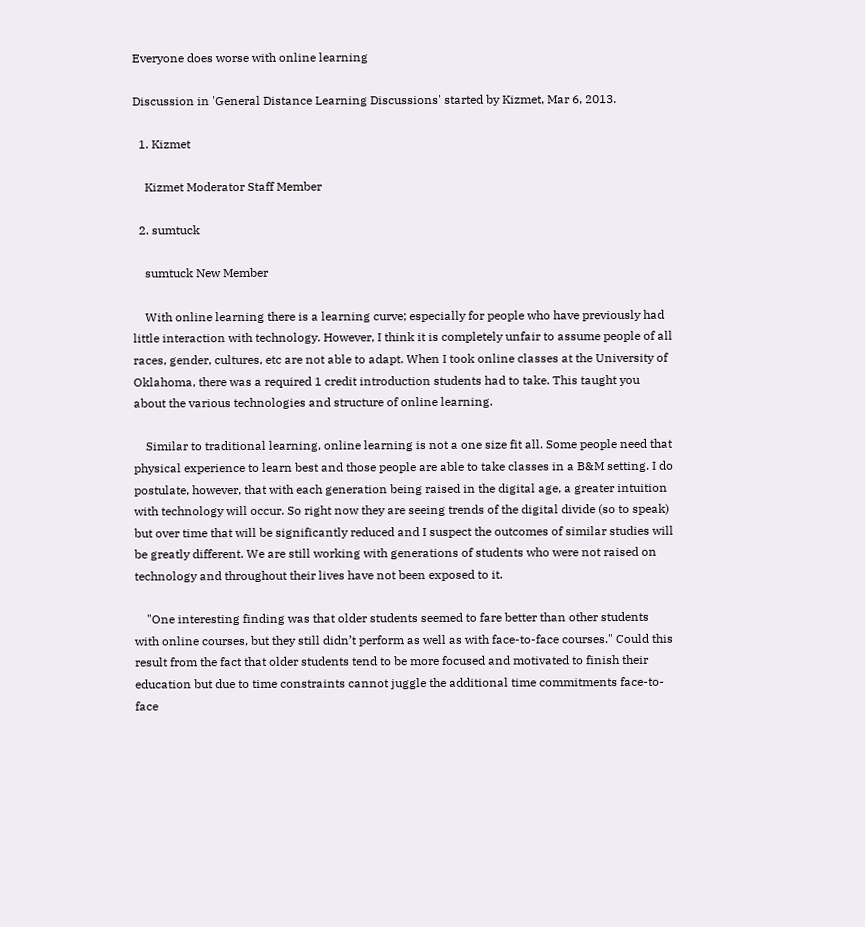Everyone does worse with online learning

Discussion in 'General Distance Learning Discussions' started by Kizmet, Mar 6, 2013.

  1. Kizmet

    Kizmet Moderator Staff Member

  2. sumtuck

    sumtuck New Member

    With online learning there is a learning curve; especially for people who have previously had little interaction with technology. However, I think it is completely unfair to assume people of all races, gender, cultures, etc are not able to adapt. When I took online classes at the University of Oklahoma, there was a required 1 credit introduction students had to take. This taught you about the various technologies and structure of online learning.

    Similar to traditional learning, online learning is not a one size fit all. Some people need that physical experience to learn best and those people are able to take classes in a B&M setting. I do postulate, however, that with each generation being raised in the digital age, a greater intuition with technology will occur. So right now they are seeing trends of the digital divide (so to speak) but over time that will be significantly reduced and I suspect the outcomes of similar studies will be greatly different. We are still working with generations of students who were not raised on technology and throughout their lives have not been exposed to it.

    "One interesting finding was that older students seemed to fare better than other students with online courses, but they still didn’t perform as well as with face-to-face courses." Could this result from the fact that older students tend to be more focused and motivated to finish their education but due to time constraints cannot juggle the additional time commitments face-to-face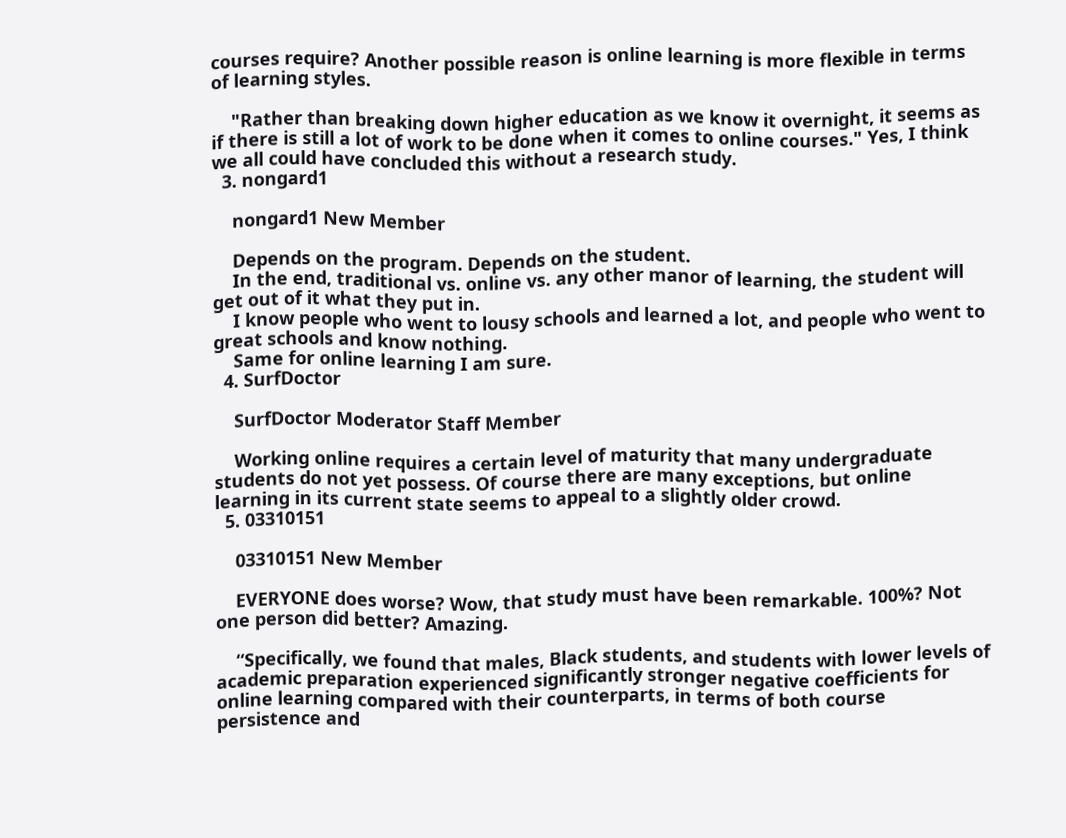courses require? Another possible reason is online learning is more flexible in terms of learning styles.

    "Rather than breaking down higher education as we know it overnight, it seems as if there is still a lot of work to be done when it comes to online courses." Yes, I think we all could have concluded this without a research study.
  3. nongard1

    nongard1 New Member

    Depends on the program. Depends on the student.
    In the end, traditional vs. online vs. any other manor of learning, the student will get out of it what they put in.
    I know people who went to lousy schools and learned a lot, and people who went to great schools and know nothing.
    Same for online learning I am sure.
  4. SurfDoctor

    SurfDoctor Moderator Staff Member

    Working online requires a certain level of maturity that many undergraduate students do not yet possess. Of course there are many exceptions, but online learning in its current state seems to appeal to a slightly older crowd.
  5. 03310151

    03310151 New Member

    EVERYONE does worse? Wow, that study must have been remarkable. 100%? Not one person did better? Amazing.

    “Specifically, we found that males, Black students, and students with lower levels of academic preparation experienced significantly stronger negative coefficients for online learning compared with their counterparts, in terms of both course persistence and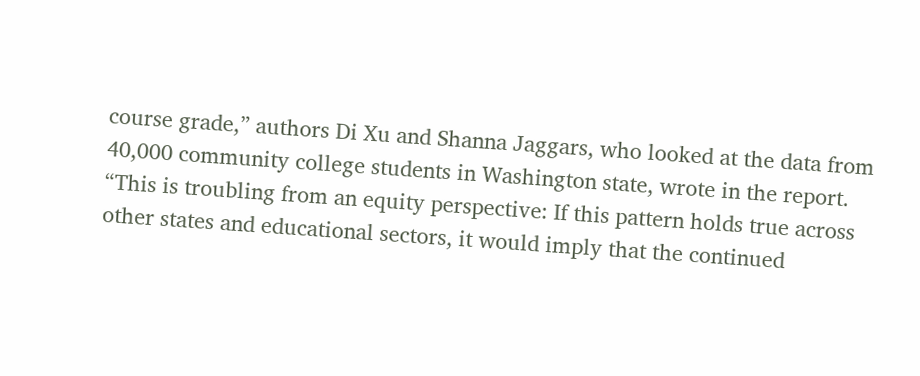course grade,” authors Di Xu and Shanna Jaggars, who looked at the data from 40,000 community college students in Washington state, wrote in the report. “This is troubling from an equity perspective: If this pattern holds true across other states and educational sectors, it would imply that the continued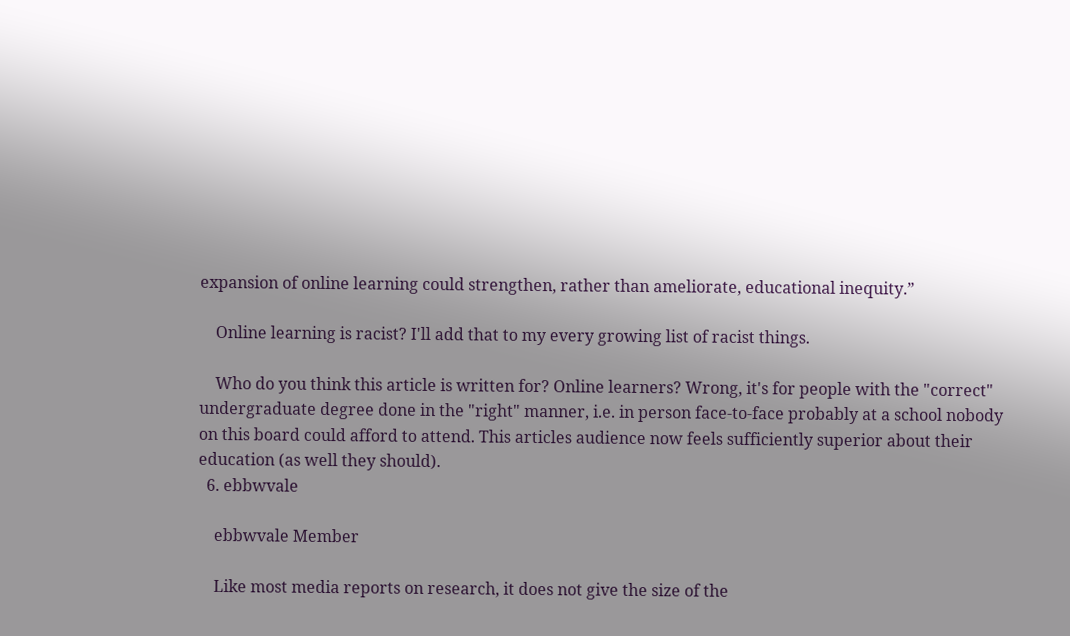expansion of online learning could strengthen, rather than ameliorate, educational inequity.”

    Online learning is racist? I'll add that to my every growing list of racist things.

    Who do you think this article is written for? Online learners? Wrong, it's for people with the "correct" undergraduate degree done in the "right" manner, i.e. in person face-to-face probably at a school nobody on this board could afford to attend. This articles audience now feels sufficiently superior about their education (as well they should).
  6. ebbwvale

    ebbwvale Member

    Like most media reports on research, it does not give the size of the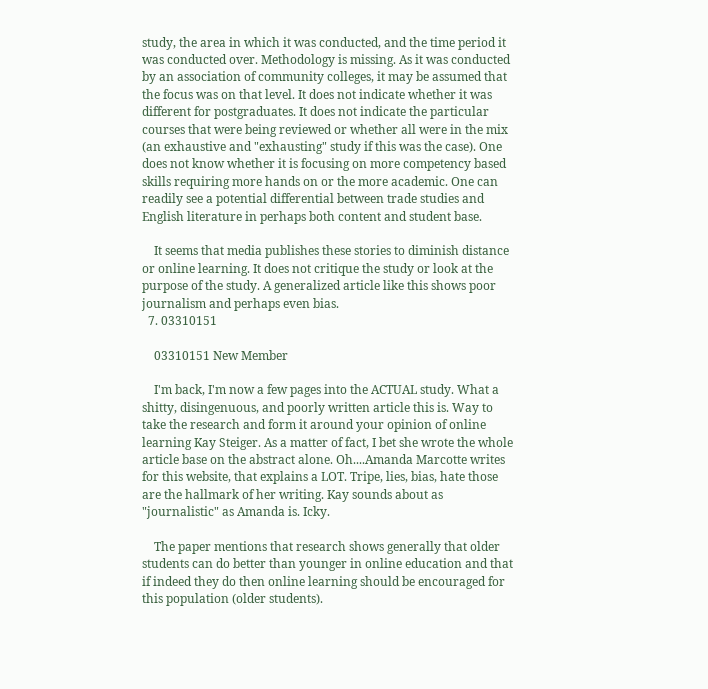study, the area in which it was conducted, and the time period it was conducted over. Methodology is missing. As it was conducted by an association of community colleges, it may be assumed that the focus was on that level. It does not indicate whether it was different for postgraduates. It does not indicate the particular courses that were being reviewed or whether all were in the mix (an exhaustive and "exhausting" study if this was the case). One does not know whether it is focusing on more competency based skills requiring more hands on or the more academic. One can readily see a potential differential between trade studies and English literature in perhaps both content and student base.

    It seems that media publishes these stories to diminish distance or online learning. It does not critique the study or look at the purpose of the study. A generalized article like this shows poor journalism and perhaps even bias.
  7. 03310151

    03310151 New Member

    I'm back, I'm now a few pages into the ACTUAL study. What a shitty, disingenuous, and poorly written article this is. Way to take the research and form it around your opinion of online learning Kay Steiger. As a matter of fact, I bet she wrote the whole article base on the abstract alone. Oh....Amanda Marcotte writes for this website, that explains a LOT. Tripe, lies, bias, hate those are the hallmark of her writing. Kay sounds about as "journalistic" as Amanda is. Icky.

    The paper mentions that research shows generally that older students can do better than younger in online education and that if indeed they do then online learning should be encouraged for this population (older students).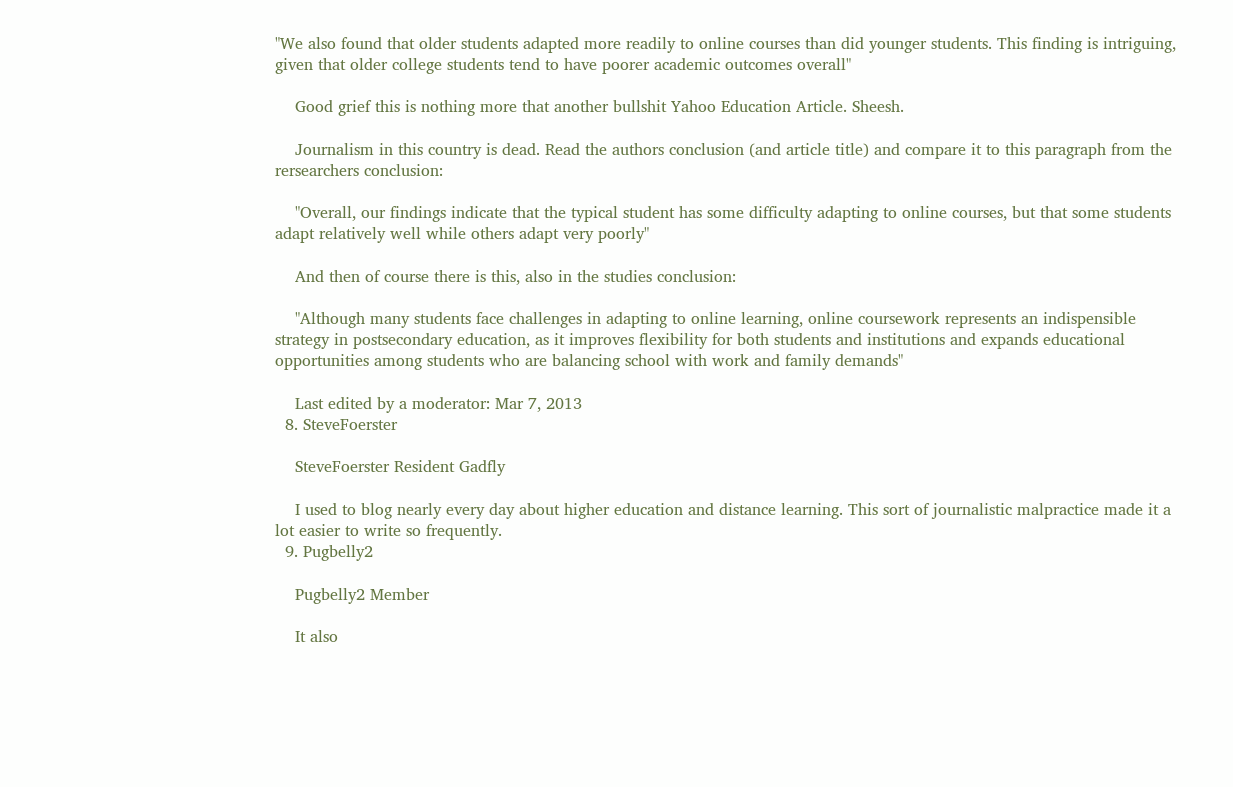"We also found that older students adapted more readily to online courses than did younger students. This finding is intriguing, given that older college students tend to have poorer academic outcomes overall"

    Good grief this is nothing more that another bullshit Yahoo Education Article. Sheesh.

    Journalism in this country is dead. Read the authors conclusion (and article title) and compare it to this paragraph from the rersearchers conclusion:

    "Overall, our findings indicate that the typical student has some difficulty adapting to online courses, but that some students adapt relatively well while others adapt very poorly"

    And then of course there is this, also in the studies conclusion:

    "Although many students face challenges in adapting to online learning, online coursework represents an indispensible strategy in postsecondary education, as it improves flexibility for both students and institutions and expands educational opportunities among students who are balancing school with work and family demands"

    Last edited by a moderator: Mar 7, 2013
  8. SteveFoerster

    SteveFoerster Resident Gadfly

    I used to blog nearly every day about higher education and distance learning. This sort of journalistic malpractice made it a lot easier to write so frequently.
  9. Pugbelly2

    Pugbelly2 Member

    It also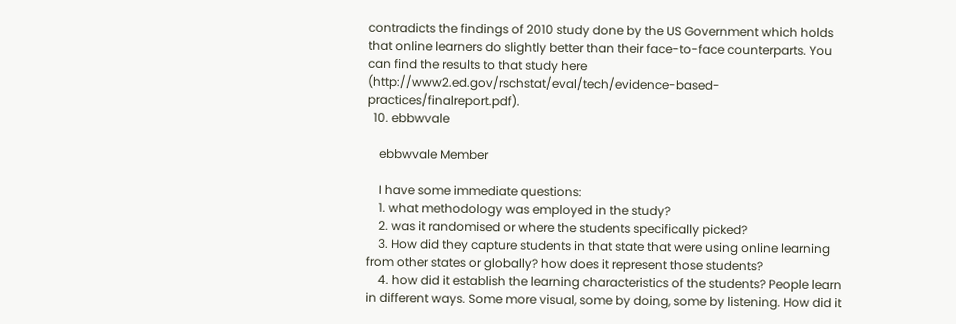contradicts the findings of 2010 study done by the US Government which holds that online learners do slightly better than their face-to-face counterparts. You can find the results to that study here (http://www2.ed.gov/rschstat/eval/tech/evidence-based-practices/finalreport.pdf).
  10. ebbwvale

    ebbwvale Member

    I have some immediate questions:
    1. what methodology was employed in the study?
    2. was it randomised or where the students specifically picked?
    3. How did they capture students in that state that were using online learning from other states or globally? how does it represent those students?
    4. how did it establish the learning characteristics of the students? People learn in different ways. Some more visual, some by doing, some by listening. How did it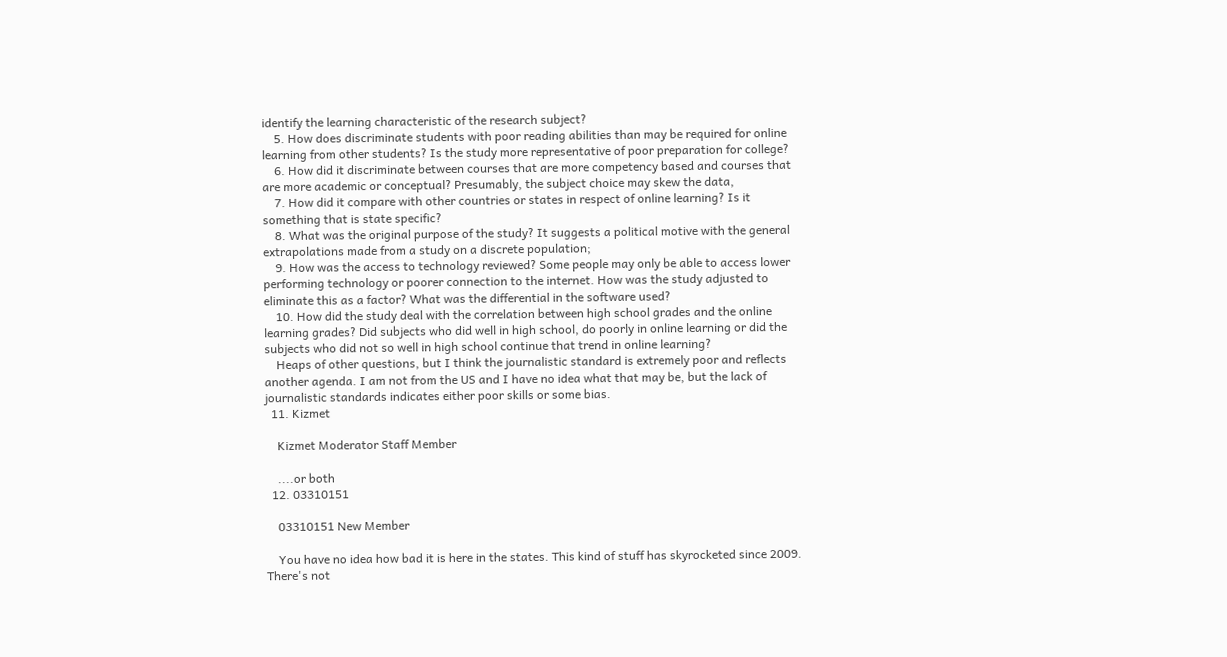identify the learning characteristic of the research subject?
    5. How does discriminate students with poor reading abilities than may be required for online learning from other students? Is the study more representative of poor preparation for college?
    6. How did it discriminate between courses that are more competency based and courses that are more academic or conceptual? Presumably, the subject choice may skew the data,
    7. How did it compare with other countries or states in respect of online learning? Is it something that is state specific?
    8. What was the original purpose of the study? It suggests a political motive with the general extrapolations made from a study on a discrete population;
    9. How was the access to technology reviewed? Some people may only be able to access lower performing technology or poorer connection to the internet. How was the study adjusted to eliminate this as a factor? What was the differential in the software used?
    10. How did the study deal with the correlation between high school grades and the online learning grades? Did subjects who did well in high school, do poorly in online learning or did the subjects who did not so well in high school continue that trend in online learning?
    Heaps of other questions, but I think the journalistic standard is extremely poor and reflects another agenda. I am not from the US and I have no idea what that may be, but the lack of journalistic standards indicates either poor skills or some bias.
  11. Kizmet

    Kizmet Moderator Staff Member

    ....or both
  12. 03310151

    03310151 New Member

    You have no idea how bad it is here in the states. This kind of stuff has skyrocketed since 2009. There's not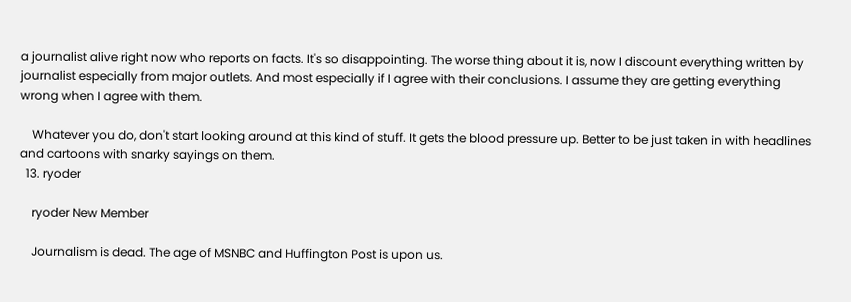a journalist alive right now who reports on facts. It's so disappointing. The worse thing about it is, now I discount everything written by journalist especially from major outlets. And most especially if I agree with their conclusions. I assume they are getting everything wrong when I agree with them.

    Whatever you do, don't start looking around at this kind of stuff. It gets the blood pressure up. Better to be just taken in with headlines and cartoons with snarky sayings on them.
  13. ryoder

    ryoder New Member

    Journalism is dead. The age of MSNBC and Huffington Post is upon us.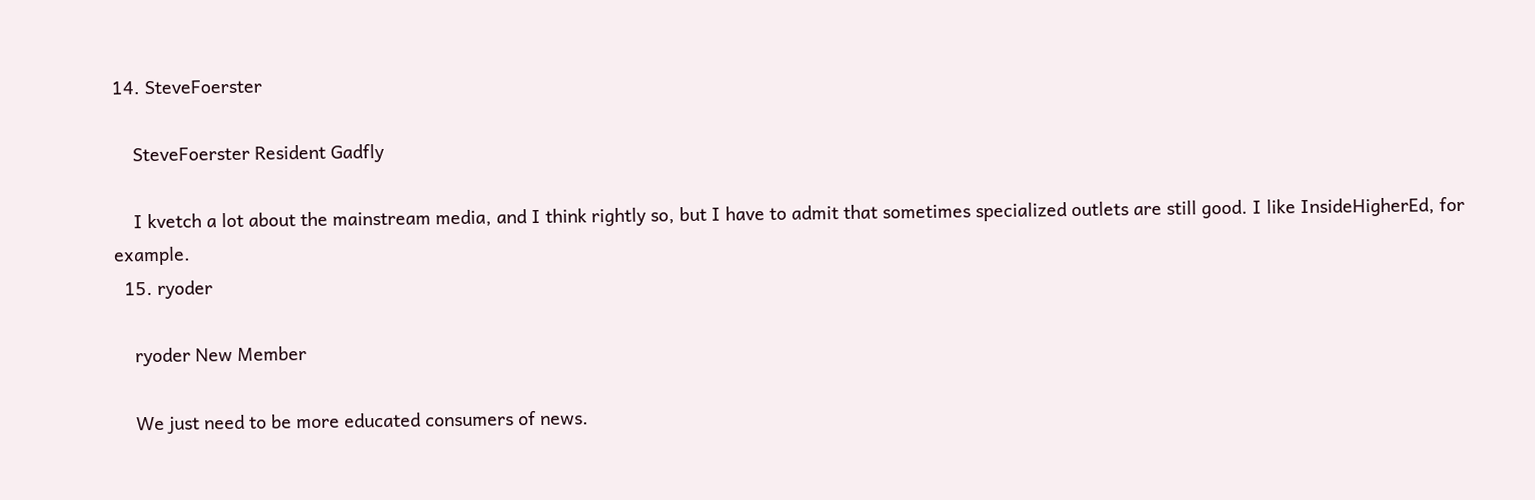14. SteveFoerster

    SteveFoerster Resident Gadfly

    I kvetch a lot about the mainstream media, and I think rightly so, but I have to admit that sometimes specialized outlets are still good. I like InsideHigherEd, for example.
  15. ryoder

    ryoder New Member

    We just need to be more educated consumers of news.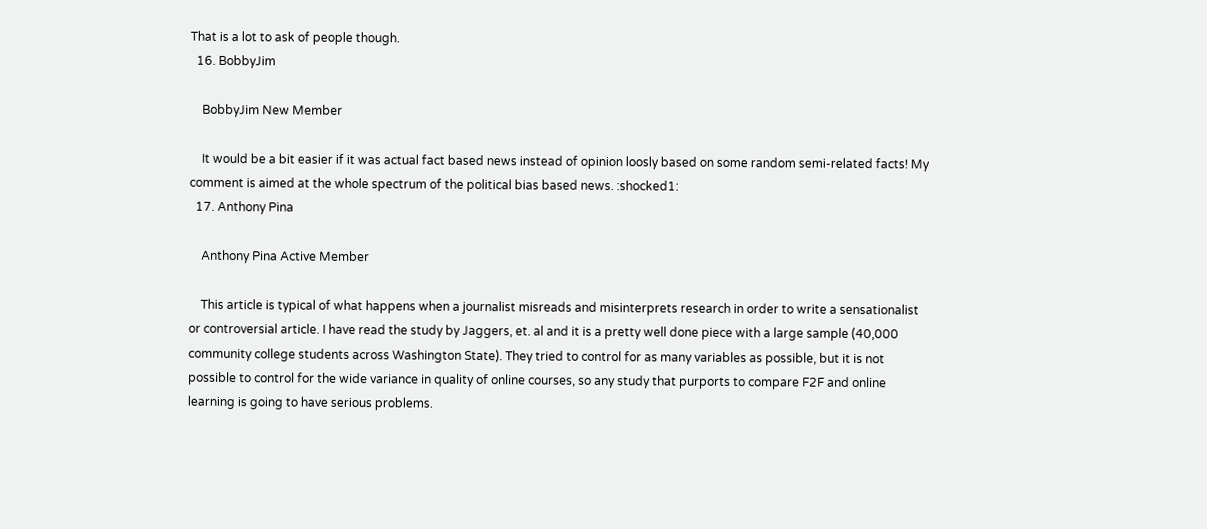That is a lot to ask of people though.
  16. BobbyJim

    BobbyJim New Member

    It would be a bit easier if it was actual fact based news instead of opinion loosly based on some random semi-related facts! My comment is aimed at the whole spectrum of the political bias based news. :shocked1:
  17. Anthony Pina

    Anthony Pina Active Member

    This article is typical of what happens when a journalist misreads and misinterprets research in order to write a sensationalist or controversial article. I have read the study by Jaggers, et. al and it is a pretty well done piece with a large sample (40,000 community college students across Washington State). They tried to control for as many variables as possible, but it is not possible to control for the wide variance in quality of online courses, so any study that purports to compare F2F and online learning is going to have serious problems.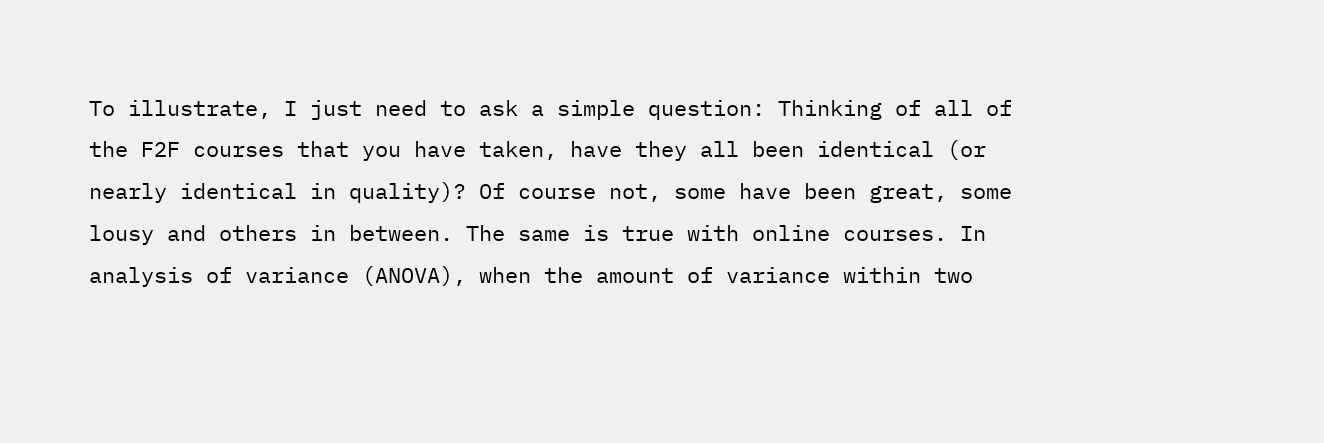To illustrate, I just need to ask a simple question: Thinking of all of the F2F courses that you have taken, have they all been identical (or nearly identical in quality)? Of course not, some have been great, some lousy and others in between. The same is true with online courses. In analysis of variance (ANOVA), when the amount of variance within two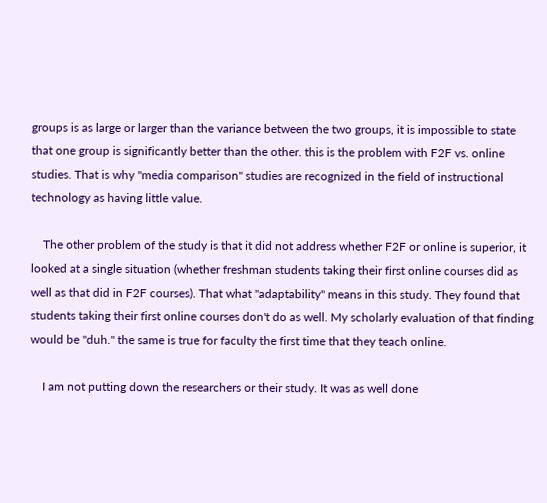groups is as large or larger than the variance between the two groups, it is impossible to state that one group is significantly better than the other. this is the problem with F2F vs. online studies. That is why "media comparison" studies are recognized in the field of instructional technology as having little value.

    The other problem of the study is that it did not address whether F2F or online is superior, it looked at a single situation (whether freshman students taking their first online courses did as well as that did in F2F courses). That what "adaptability" means in this study. They found that students taking their first online courses don't do as well. My scholarly evaluation of that finding would be "duh." the same is true for faculty the first time that they teach online.

    I am not putting down the researchers or their study. It was as well done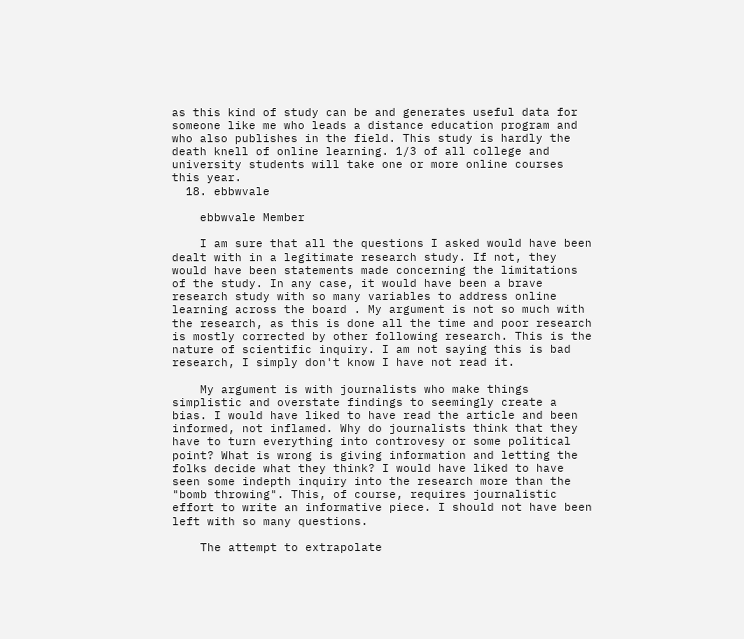as this kind of study can be and generates useful data for someone like me who leads a distance education program and who also publishes in the field. This study is hardly the death knell of online learning. 1/3 of all college and university students will take one or more online courses this year.
  18. ebbwvale

    ebbwvale Member

    I am sure that all the questions I asked would have been dealt with in a legitimate research study. If not, they would have been statements made concerning the limitations of the study. In any case, it would have been a brave research study with so many variables to address online learning across the board . My argument is not so much with the research, as this is done all the time and poor research is mostly corrected by other following research. This is the nature of scientific inquiry. I am not saying this is bad research, I simply don't know I have not read it.

    My argument is with journalists who make things simplistic and overstate findings to seemingly create a bias. I would have liked to have read the article and been informed, not inflamed. Why do journalists think that they have to turn everything into controvesy or some political point? What is wrong is giving information and letting the folks decide what they think? I would have liked to have seen some indepth inquiry into the research more than the "bomb throwing". This, of course, requires journalistic effort to write an informative piece. I should not have been left with so many questions.

    The attempt to extrapolate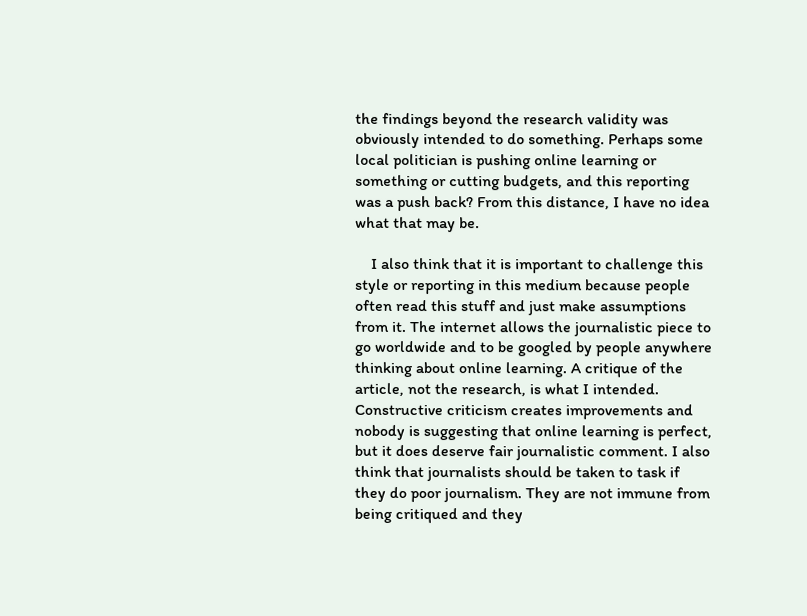the findings beyond the research validity was obviously intended to do something. Perhaps some local politician is pushing online learning or something or cutting budgets, and this reporting was a push back? From this distance, I have no idea what that may be.

    I also think that it is important to challenge this style or reporting in this medium because people often read this stuff and just make assumptions from it. The internet allows the journalistic piece to go worldwide and to be googled by people anywhere thinking about online learning. A critique of the article, not the research, is what I intended. Constructive criticism creates improvements and nobody is suggesting that online learning is perfect, but it does deserve fair journalistic comment. I also think that journalists should be taken to task if they do poor journalism. They are not immune from being critiqued and they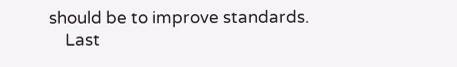should be to improve standards.
    Last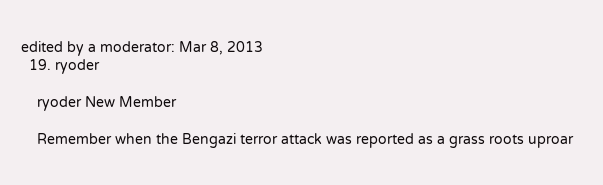edited by a moderator: Mar 8, 2013
  19. ryoder

    ryoder New Member

    Remember when the Bengazi terror attack was reported as a grass roots uproar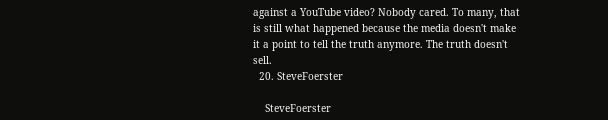against a YouTube video? Nobody cared. To many, that is still what happened because the media doesn't make it a point to tell the truth anymore. The truth doesn't sell.
  20. SteveFoerster

    SteveFoerster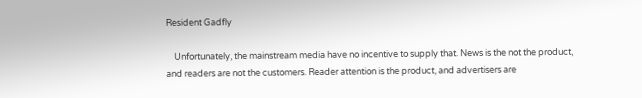Resident Gadfly

    Unfortunately, the mainstream media have no incentive to supply that. News is the not the product, and readers are not the customers. Reader attention is the product, and advertisers are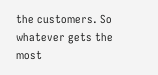the customers. So whatever gets the most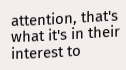attention, that's what it's in their interest to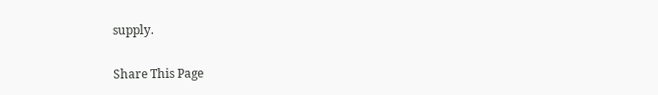supply.

Share This Page